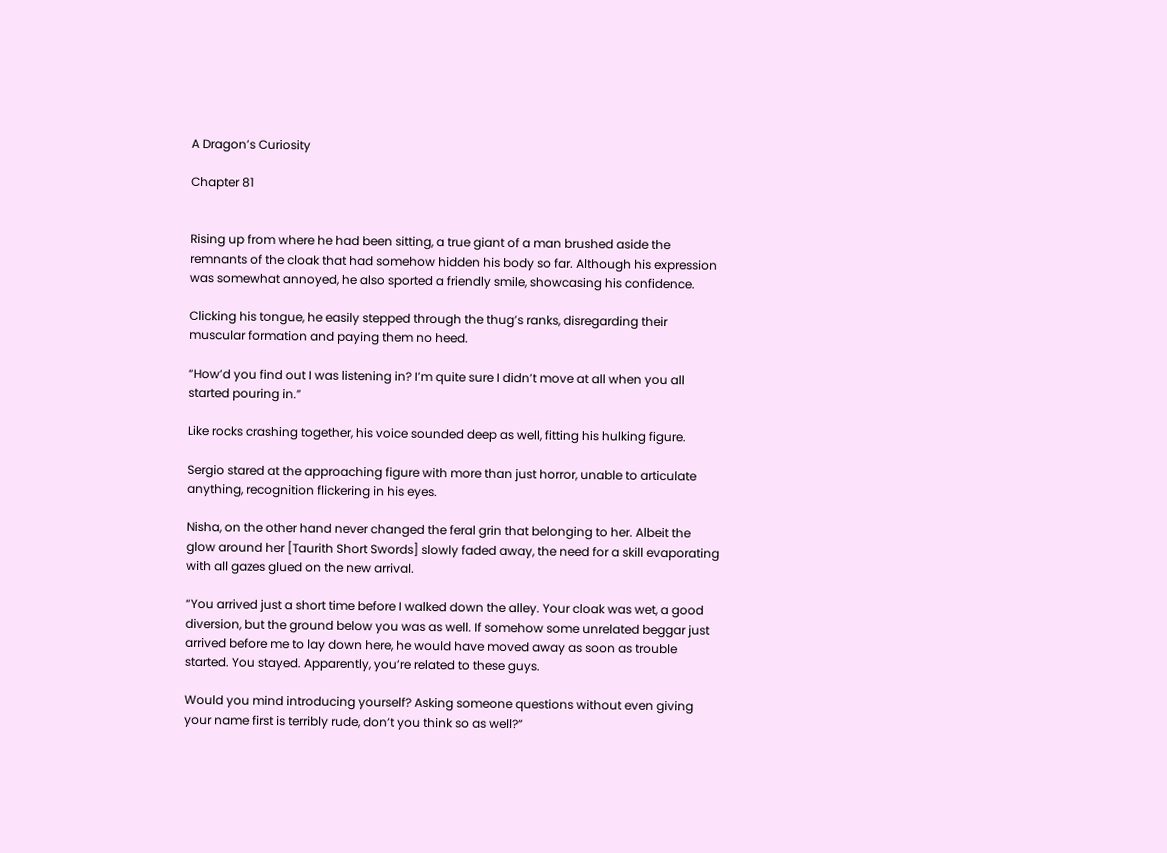A Dragon’s Curiosity

Chapter 81


Rising up from where he had been sitting, a true giant of a man brushed aside the remnants of the cloak that had somehow hidden his body so far. Although his expression was somewhat annoyed, he also sported a friendly smile, showcasing his confidence.

Clicking his tongue, he easily stepped through the thug’s ranks, disregarding their muscular formation and paying them no heed.

“How’d you find out I was listening in? I’m quite sure I didn’t move at all when you all started pouring in.”

Like rocks crashing together, his voice sounded deep as well, fitting his hulking figure.

Sergio stared at the approaching figure with more than just horror, unable to articulate anything, recognition flickering in his eyes.

Nisha, on the other hand never changed the feral grin that belonging to her. Albeit the glow around her [Taurith Short Swords] slowly faded away, the need for a skill evaporating with all gazes glued on the new arrival.

“You arrived just a short time before I walked down the alley. Your cloak was wet, a good diversion, but the ground below you was as well. If somehow some unrelated beggar just arrived before me to lay down here, he would have moved away as soon as trouble started. You stayed. Apparently, you’re related to these guys.

Would you mind introducing yourself? Asking someone questions without even giving your name first is terribly rude, don’t you think so as well?”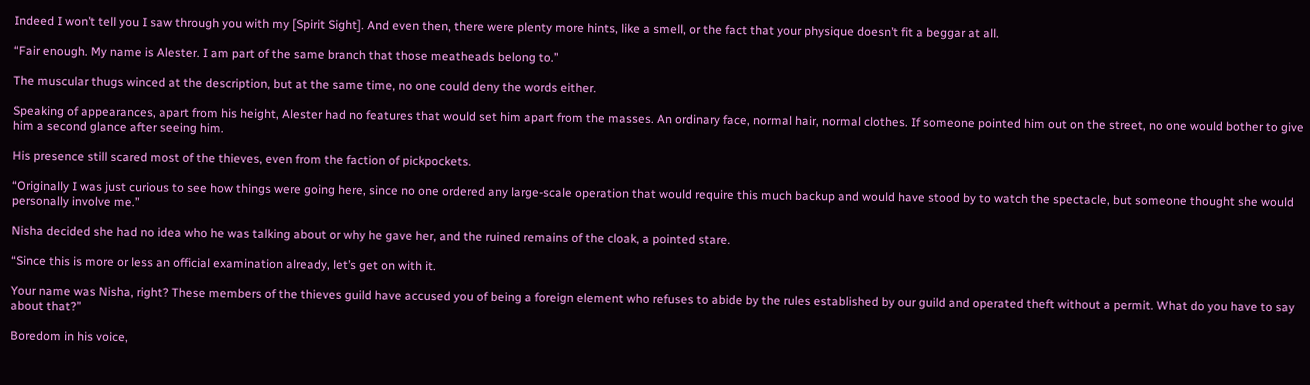Indeed I won’t tell you I saw through you with my [Spirit Sight]. And even then, there were plenty more hints, like a smell, or the fact that your physique doesn’t fit a beggar at all.

“Fair enough. My name is Alester. I am part of the same branch that those meatheads belong to.”

The muscular thugs winced at the description, but at the same time, no one could deny the words either.

Speaking of appearances, apart from his height, Alester had no features that would set him apart from the masses. An ordinary face, normal hair, normal clothes. If someone pointed him out on the street, no one would bother to give him a second glance after seeing him.

His presence still scared most of the thieves, even from the faction of pickpockets.

“Originally I was just curious to see how things were going here, since no one ordered any large-scale operation that would require this much backup and would have stood by to watch the spectacle, but someone thought she would personally involve me.”

Nisha decided she had no idea who he was talking about or why he gave her, and the ruined remains of the cloak, a pointed stare.

“Since this is more or less an official examination already, let’s get on with it.

Your name was Nisha, right? These members of the thieves guild have accused you of being a foreign element who refuses to abide by the rules established by our guild and operated theft without a permit. What do you have to say about that?”

Boredom in his voice,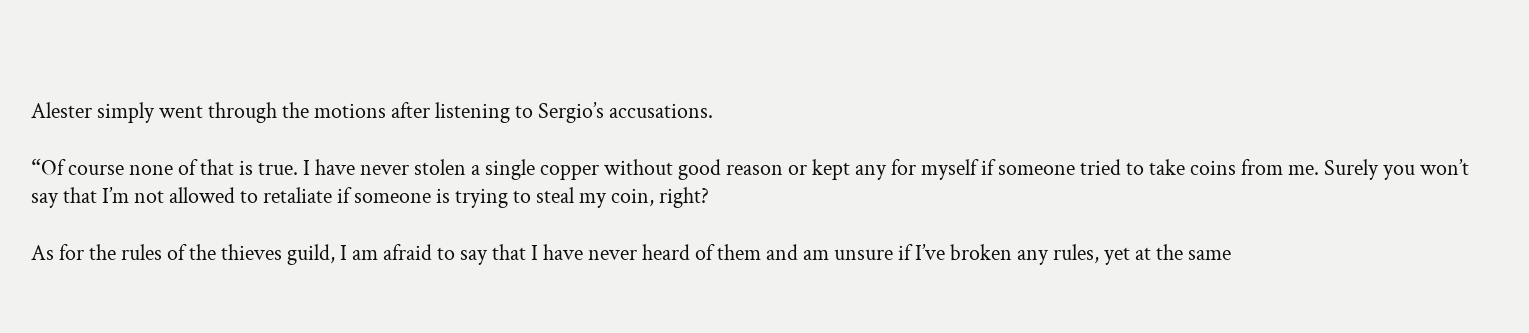Alester simply went through the motions after listening to Sergio’s accusations.

“Of course none of that is true. I have never stolen a single copper without good reason or kept any for myself if someone tried to take coins from me. Surely you won’t say that I’m not allowed to retaliate if someone is trying to steal my coin, right?

As for the rules of the thieves guild, I am afraid to say that I have never heard of them and am unsure if I’ve broken any rules, yet at the same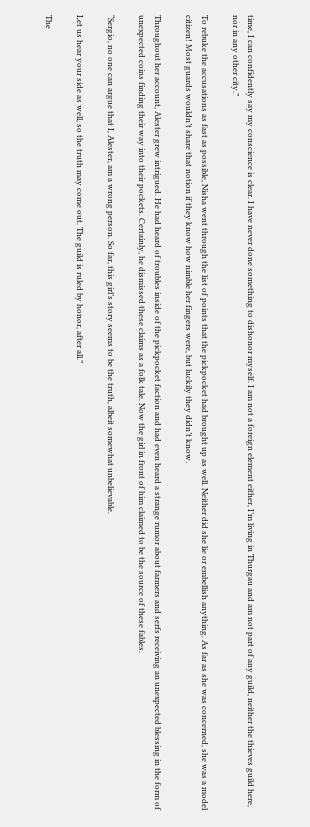time, I can confidently say my conscience is clear. I have never done something to dishonor myself. I am not a foreign element either, I’m living in Thurgau and am not part of any guild, neither the thieves guild here, nor in any other city.”

To rebuke the accusations as fast as possible, Nisha went through the list of points that the pickpocket had brought up as well. Neither did she lie or embellish anything. As far as she was concerned, she was a model citizen! Most guards wouldn’t share that notion if they know how nimble her fingers were, but luckily they didn’t know.

Throughout her account, Alester grew intrigued. He had heard of troubles inside of the pickpocket faction and had even heard a strange rumor about farmers and serfs receiving an unexpected blessing in the form of unexpected coins finding their way into their pockets. Certainly, he dismissed these claims as a folk tale. Now the girl in front of him claimed to be the source of these fables.

“Sergio, no one can argue that I, Alester, am a wrong person. So far, this girl’s story seems to be the truth, albeit somewhat unbelievable.

Let us hear your side as well, so the truth may come out. The guild is ruled by honor, after all.”

The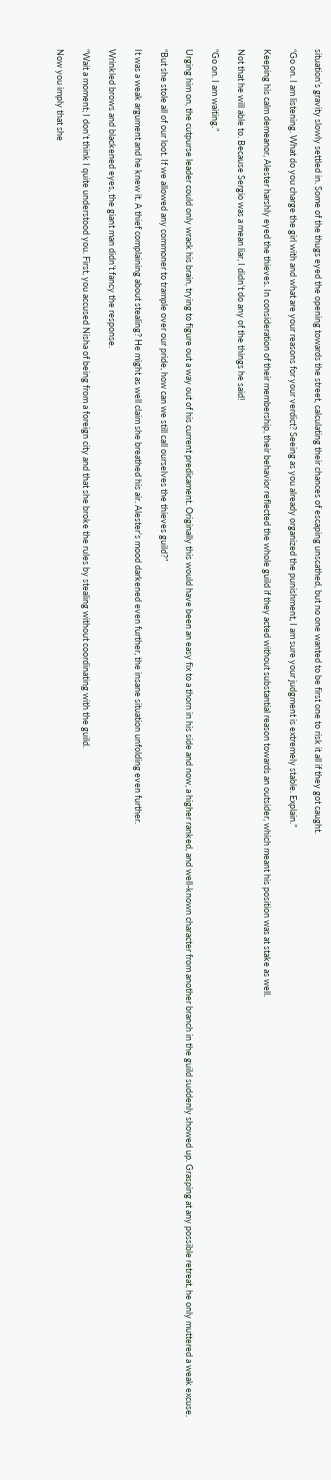situation’s gravity slowly settled in. Some of the thugs eyed the opening towards the street, calculating their chances of escaping unscathed, but no one wanted to be first one to risk it all if they got caught.

“Go on. I am listening. What do you charge the girl with and what are your reasons for your verdict? Seeing as you already organized the punishment, I am sure your judgment is extremely stable. Explain.”

Keeping his calm demeanor, Alester harshly eyed the thieves. In consideration of their membership, their behavior reflected the whole guild if they acted without substantial reason towards an outsider, which meant his position was at stake as well.

Not that he will able to. Because Sergio was a mean liar, I didn’t do any of the things he said!

“Go on. I am waiting.”

Urging him on, the cutpurse leader could only wrack his brain, trying to figure out a way out of his current predicament. Originally this would have been an easy fix to a thorn in his side and now, a higher ranked, and well-known character from another branch in the guild suddenly showed up. Grasping at any possible retreat, he only muttered a weak excuse.

“But she stole all of our loot. If we allowed any commoner to trample over our pride, how can we still call ourselves the thieves guild?”

It was a weak argument and he knew it. A thief complaining about stealing? He might as well claim she breathed his air. Alester’s mood darkened even further, the insane situation unfolding even further.

Wrinkled brows and blackened eyes, the giant man didn’t fancy the response.

“Wait a moment; I don’t think I quite understood you. First, you accused Nisha of being from a foreign city and that she broke the rules by stealing without coordinating with the guild.

Now you imply that she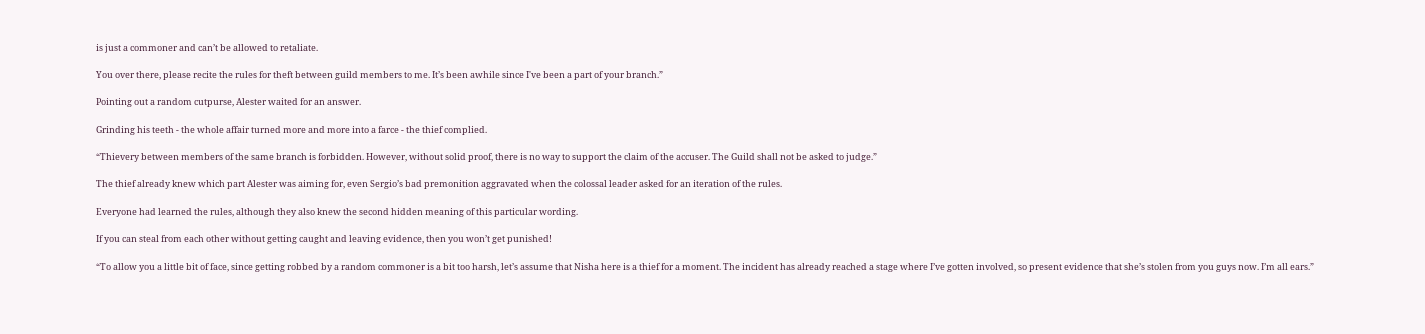is just a commoner and can’t be allowed to retaliate.

You over there, please recite the rules for theft between guild members to me. It’s been awhile since I've been a part of your branch.”

Pointing out a random cutpurse, Alester waited for an answer.

Grinding his teeth - the whole affair turned more and more into a farce - the thief complied.

“Thievery between members of the same branch is forbidden. However, without solid proof, there is no way to support the claim of the accuser. The Guild shall not be asked to judge.”

The thief already knew which part Alester was aiming for, even Sergio’s bad premonition aggravated when the colossal leader asked for an iteration of the rules.

Everyone had learned the rules, although they also knew the second hidden meaning of this particular wording.

If you can steal from each other without getting caught and leaving evidence, then you won’t get punished!

“To allow you a little bit of face, since getting robbed by a random commoner is a bit too harsh, let’s assume that Nisha here is a thief for a moment. The incident has already reached a stage where I’ve gotten involved, so present evidence that she’s stolen from you guys now. I’m all ears.”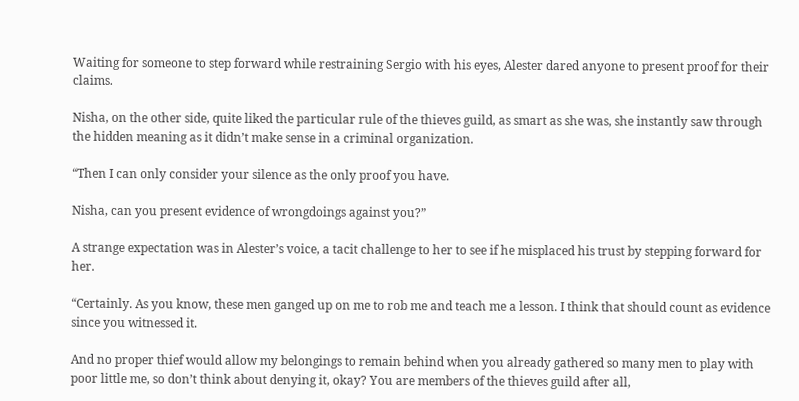Waiting for someone to step forward while restraining Sergio with his eyes, Alester dared anyone to present proof for their claims.

Nisha, on the other side, quite liked the particular rule of the thieves guild, as smart as she was, she instantly saw through the hidden meaning as it didn’t make sense in a criminal organization.

“Then I can only consider your silence as the only proof you have.

Nisha, can you present evidence of wrongdoings against you?”

A strange expectation was in Alester’s voice, a tacit challenge to her to see if he misplaced his trust by stepping forward for her.

“Certainly. As you know, these men ganged up on me to rob me and teach me a lesson. I think that should count as evidence since you witnessed it.

And no proper thief would allow my belongings to remain behind when you already gathered so many men to play with poor little me, so don’t think about denying it, okay? You are members of the thieves guild after all,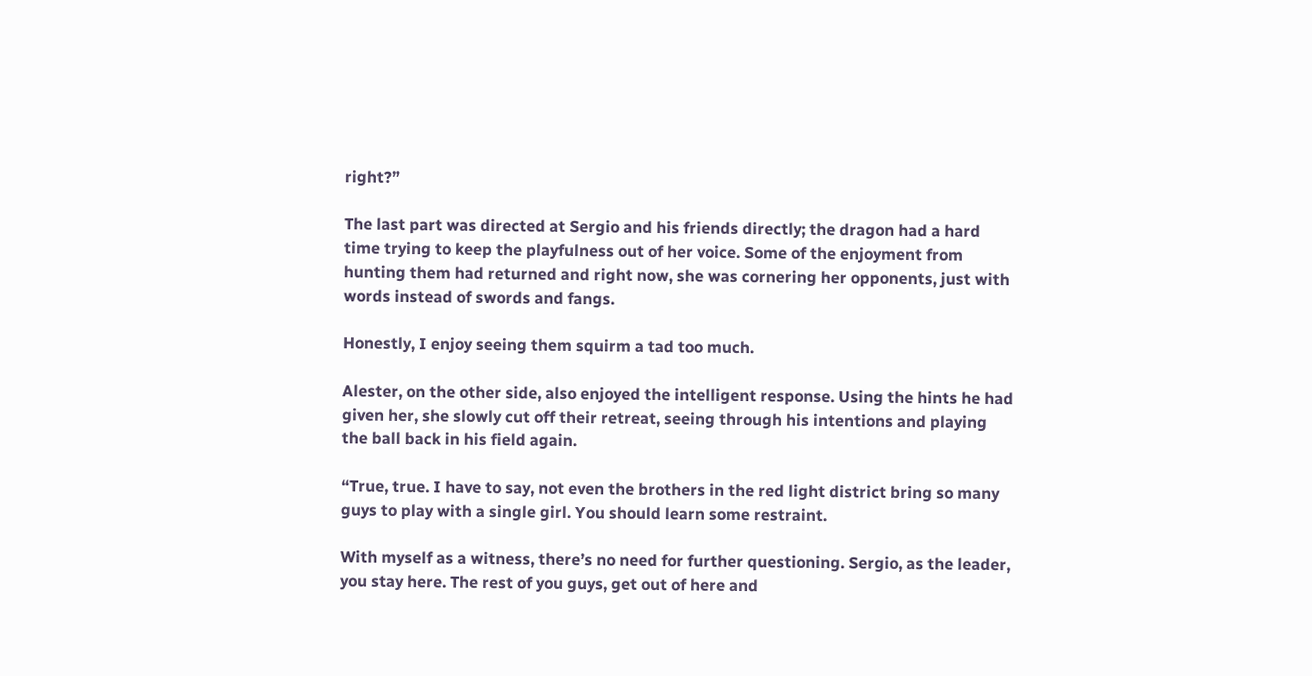right?”

The last part was directed at Sergio and his friends directly; the dragon had a hard time trying to keep the playfulness out of her voice. Some of the enjoyment from hunting them had returned and right now, she was cornering her opponents, just with words instead of swords and fangs.

Honestly, I enjoy seeing them squirm a tad too much.

Alester, on the other side, also enjoyed the intelligent response. Using the hints he had given her, she slowly cut off their retreat, seeing through his intentions and playing the ball back in his field again.

“True, true. I have to say, not even the brothers in the red light district bring so many guys to play with a single girl. You should learn some restraint.

With myself as a witness, there’s no need for further questioning. Sergio, as the leader, you stay here. The rest of you guys, get out of here and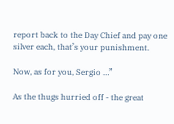report back to the Day Chief and pay one silver each, that’s your punishment.

Now, as for you, Sergio …”

As the thugs hurried off - the great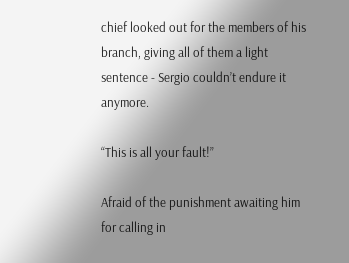chief looked out for the members of his branch, giving all of them a light sentence - Sergio couldn’t endure it anymore.

“This is all your fault!”

Afraid of the punishment awaiting him for calling in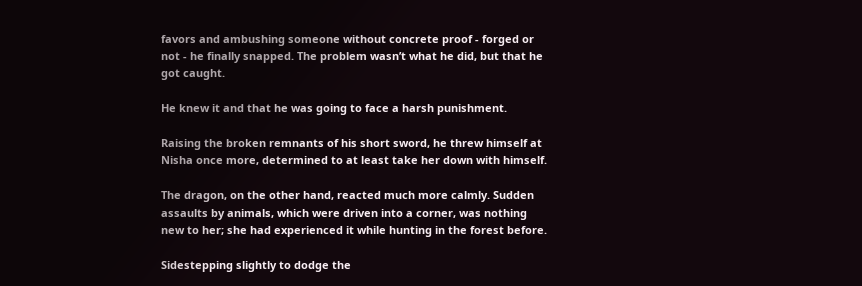favors and ambushing someone without concrete proof - forged or not - he finally snapped. The problem wasn’t what he did, but that he got caught.

He knew it and that he was going to face a harsh punishment.

Raising the broken remnants of his short sword, he threw himself at Nisha once more, determined to at least take her down with himself.

The dragon, on the other hand, reacted much more calmly. Sudden assaults by animals, which were driven into a corner, was nothing new to her; she had experienced it while hunting in the forest before.

Sidestepping slightly to dodge the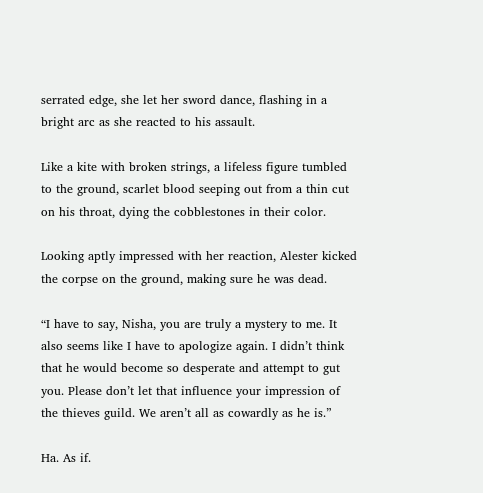serrated edge, she let her sword dance, flashing in a bright arc as she reacted to his assault.

Like a kite with broken strings, a lifeless figure tumbled to the ground, scarlet blood seeping out from a thin cut on his throat, dying the cobblestones in their color.

Looking aptly impressed with her reaction, Alester kicked the corpse on the ground, making sure he was dead.

“I have to say, Nisha, you are truly a mystery to me. It also seems like I have to apologize again. I didn’t think that he would become so desperate and attempt to gut you. Please don’t let that influence your impression of the thieves guild. We aren’t all as cowardly as he is.”

Ha. As if.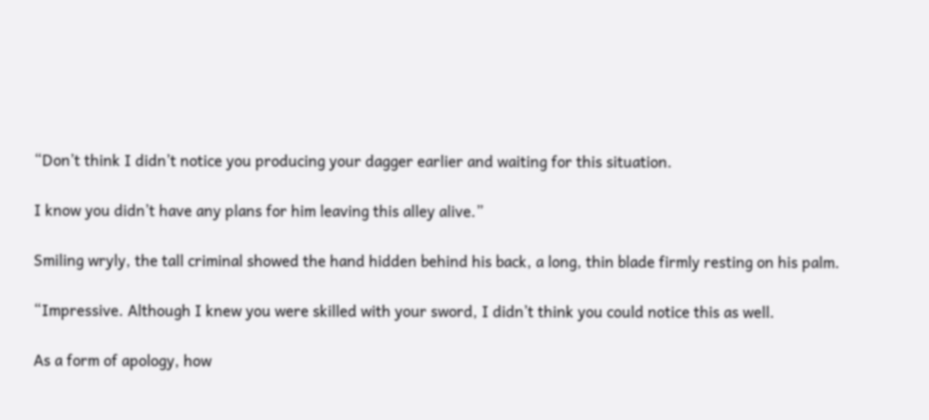“Don’t think I didn’t notice you producing your dagger earlier and waiting for this situation.

I know you didn’t have any plans for him leaving this alley alive.”

Smiling wryly, the tall criminal showed the hand hidden behind his back, a long, thin blade firmly resting on his palm.

“Impressive. Although I knew you were skilled with your sword, I didn’t think you could notice this as well.

As a form of apology, how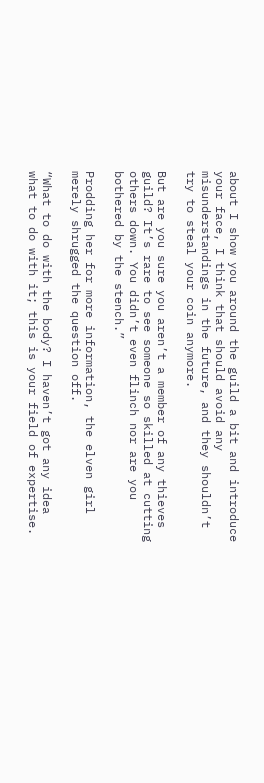about I show you around the guild a bit and introduce your face, I think that should avoid any misunderstandings in the future, and they shouldn’t try to steal your coin anymore.

But are you sure you aren’t a member of any thieves guild? It’s rare to see someone so skilled at cutting others down. You didn’t even flinch nor are you bothered by the stench.”

Prodding her for more information, the elven girl merely shrugged the question off.

“What to do with the body? I haven’t got any idea what to do with it; this is your field of expertise.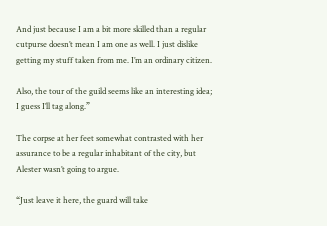And just because I am a bit more skilled than a regular cutpurse doesn’t mean I am one as well. I just dislike getting my stuff taken from me. I’m an ordinary citizen.

Also, the tour of the guild seems like an interesting idea; I guess I’ll tag along.”

The corpse at her feet somewhat contrasted with her assurance to be a regular inhabitant of the city, but Alester wasn’t going to argue.

“Just leave it here, the guard will take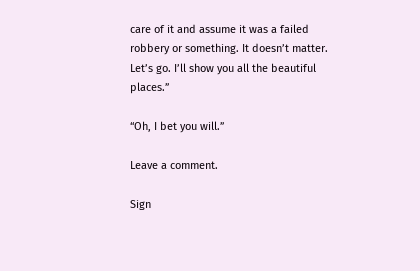care of it and assume it was a failed robbery or something. It doesn’t matter. Let’s go. I’ll show you all the beautiful places.”

“Oh, I bet you will.”

Leave a comment.

Sign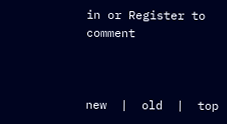in or Register to comment



new  |  old  |  top